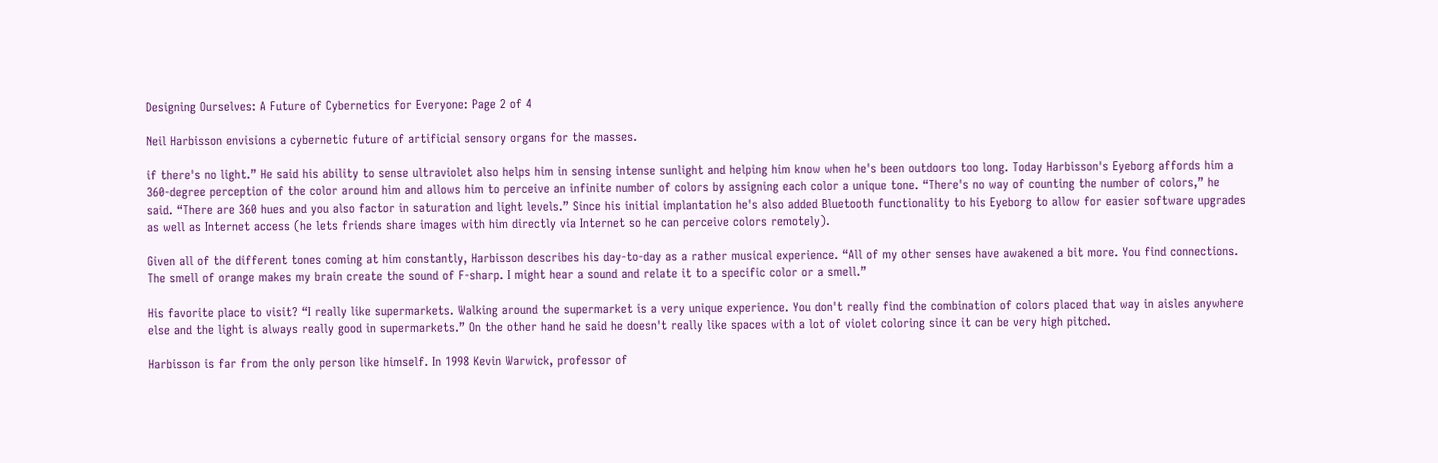Designing Ourselves: A Future of Cybernetics for Everyone: Page 2 of 4

Neil Harbisson envisions a cybernetic future of artificial sensory organs for the masses.

if there's no light.” He said his ability to sense ultraviolet also helps him in sensing intense sunlight and helping him know when he's been outdoors too long. Today Harbisson's Eyeborg affords him a 360-degree perception of the color around him and allows him to perceive an infinite number of colors by assigning each color a unique tone. “There's no way of counting the number of colors,” he said. “There are 360 hues and you also factor in saturation and light levels.” Since his initial implantation he's also added Bluetooth functionality to his Eyeborg to allow for easier software upgrades as well as Internet access (he lets friends share images with him directly via Internet so he can perceive colors remotely).

Given all of the different tones coming at him constantly, Harbisson describes his day-to-day as a rather musical experience. “All of my other senses have awakened a bit more. You find connections. The smell of orange makes my brain create the sound of F-sharp. I might hear a sound and relate it to a specific color or a smell.”

His favorite place to visit? “I really like supermarkets. Walking around the supermarket is a very unique experience. You don't really find the combination of colors placed that way in aisles anywhere else and the light is always really good in supermarkets.” On the other hand he said he doesn't really like spaces with a lot of violet coloring since it can be very high pitched.

Harbisson is far from the only person like himself. In 1998 Kevin Warwick, professor of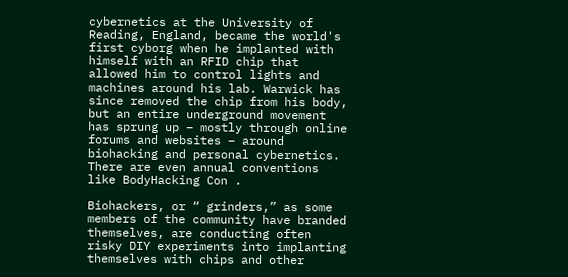cybernetics at the University of Reading, England, became the world's first cyborg when he implanted with himself with an RFID chip that allowed him to control lights and machines around his lab. Warwick has since removed the chip from his body, but an entire underground movement has sprung up – mostly through online forums and websites – around biohacking and personal cybernetics. There are even annual conventions like BodyHacking Con .

Biohackers, or “ grinders,” as some members of the community have branded themselves, are conducting often risky DIY experiments into implanting themselves with chips and other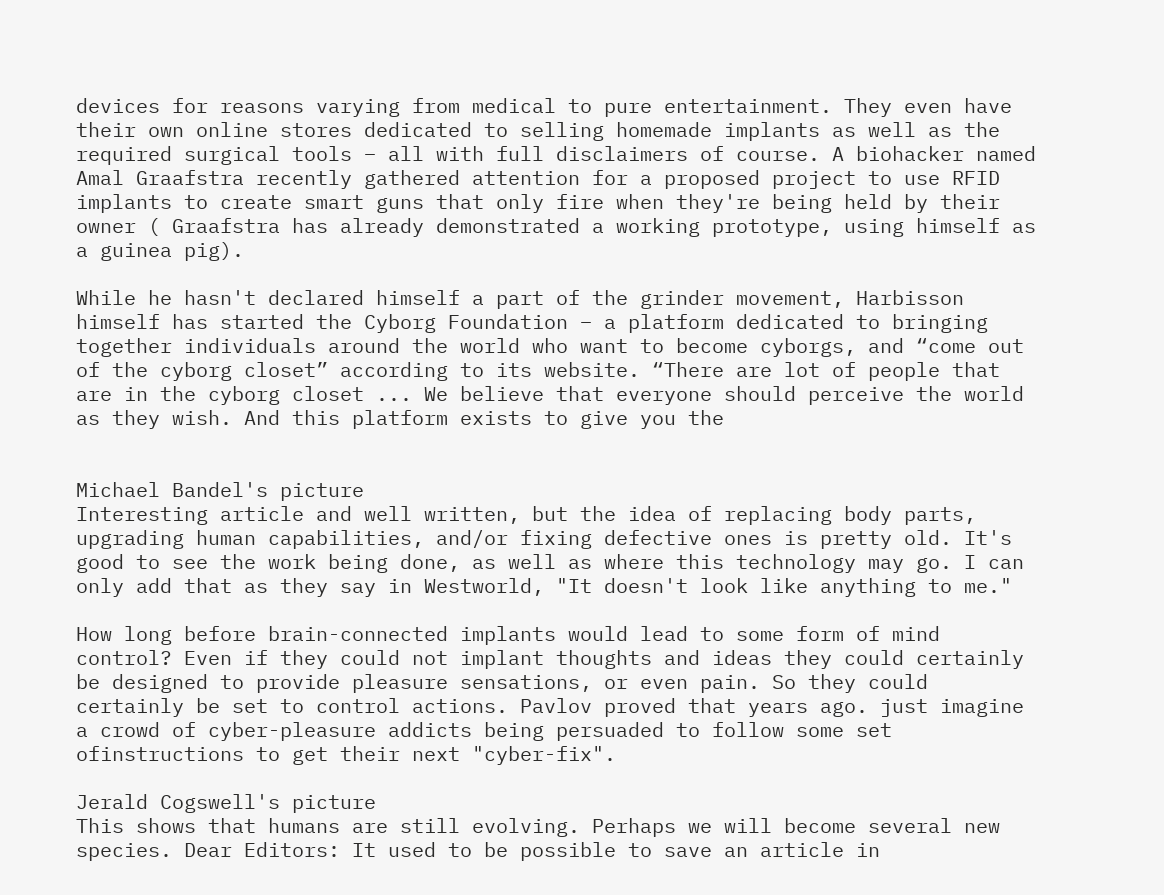devices for reasons varying from medical to pure entertainment. They even have their own online stores dedicated to selling homemade implants as well as the required surgical tools – all with full disclaimers of course. A biohacker named Amal Graafstra recently gathered attention for a proposed project to use RFID implants to create smart guns that only fire when they're being held by their owner ( Graafstra has already demonstrated a working prototype, using himself as a guinea pig).

While he hasn't declared himself a part of the grinder movement, Harbisson himself has started the Cyborg Foundation – a platform dedicated to bringing together individuals around the world who want to become cyborgs, and “come out of the cyborg closet” according to its website. “There are lot of people that are in the cyborg closet ... We believe that everyone should perceive the world as they wish. And this platform exists to give you the


Michael Bandel's picture
Interesting article and well written, but the idea of replacing body parts, upgrading human capabilities, and/or fixing defective ones is pretty old. It's good to see the work being done, as well as where this technology may go. I can only add that as they say in Westworld, "It doesn't look like anything to me."

How long before brain-connected implants would lead to some form of mind control? Even if they could not implant thoughts and ideas they could certainly be designed to provide pleasure sensations, or even pain. So they could certainly be set to control actions. Pavlov proved that years ago. just imagine a crowd of cyber-pleasure addicts being persuaded to follow some set ofinstructions to get their next "cyber-fix".

Jerald Cogswell's picture
This shows that humans are still evolving. Perhaps we will become several new species. Dear Editors: It used to be possible to save an article in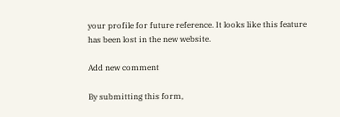your profile for future reference. It looks like this feature has been lost in the new website.

Add new comment

By submitting this form,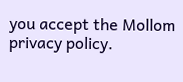you accept the Mollom privacy policy.